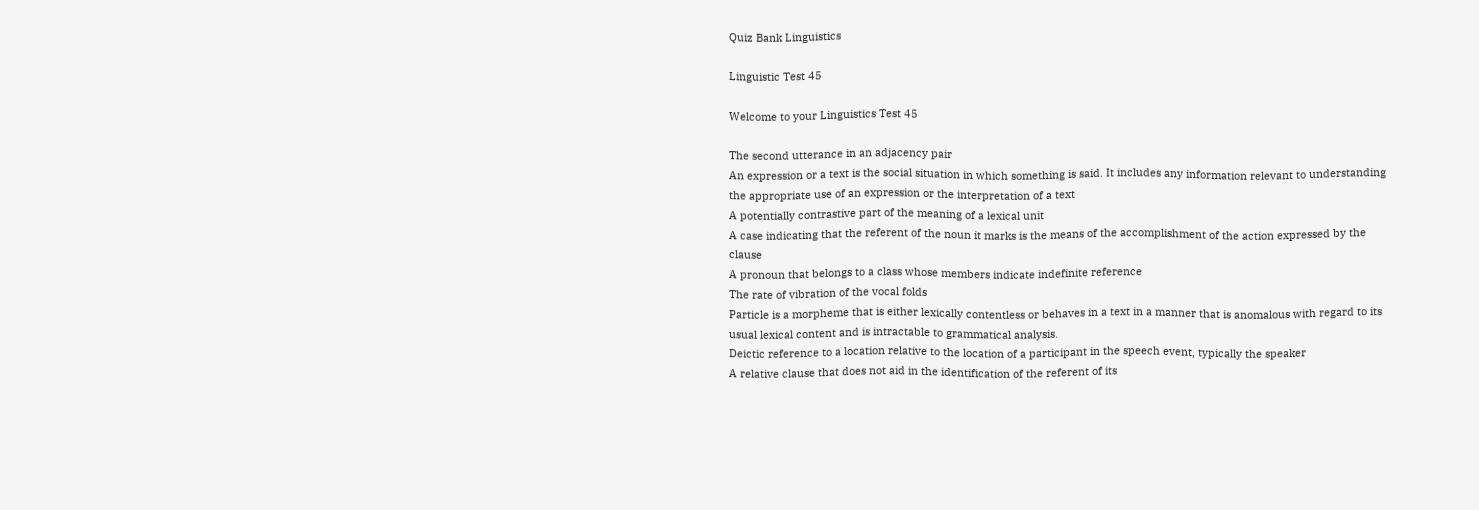Quiz Bank Linguistics

Linguistic Test 45

Welcome to your Linguistics Test 45

The second utterance in an adjacency pair
An expression or a text is the social situation in which something is said. It includes any information relevant to understanding the appropriate use of an expression or the interpretation of a text
A potentially contrastive part of the meaning of a lexical unit
A case indicating that the referent of the noun it marks is the means of the accomplishment of the action expressed by the clause
A pronoun that belongs to a class whose members indicate indefinite reference
The rate of vibration of the vocal folds
Particle is a morpheme that is either lexically contentless or behaves in a text in a manner that is anomalous with regard to its usual lexical content and is intractable to grammatical analysis.
Deictic reference to a location relative to the location of a participant in the speech event, typically the speaker
A relative clause that does not aid in the identification of the referent of its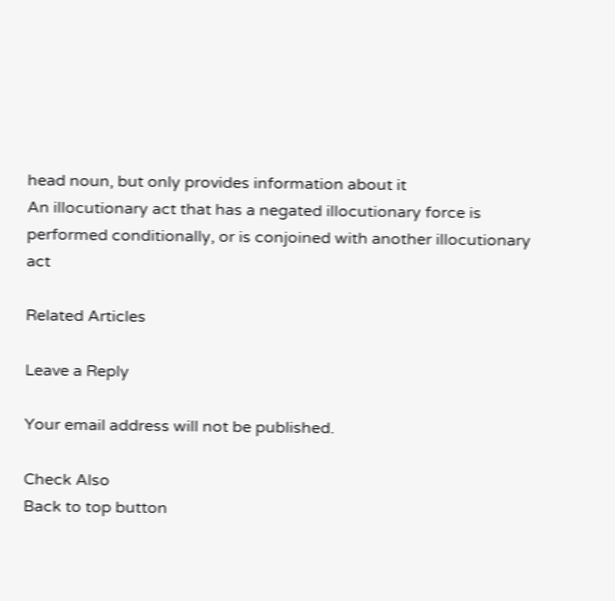head noun, but only provides information about it
An illocutionary act that has a negated illocutionary force is performed conditionally, or is conjoined with another illocutionary act

Related Articles

Leave a Reply

Your email address will not be published.

Check Also
Back to top button